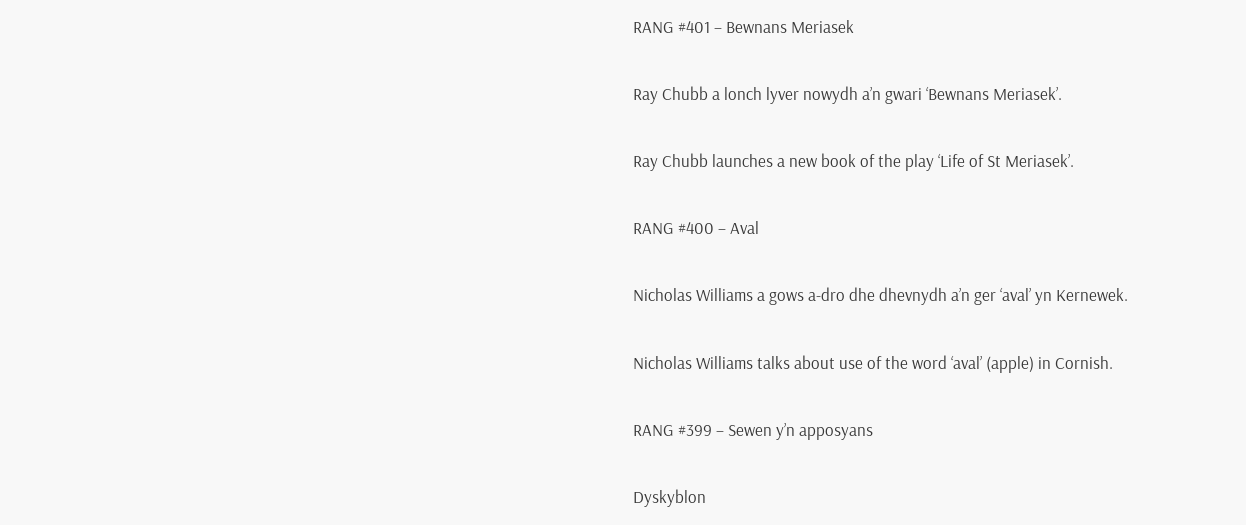RANG #401 – Bewnans Meriasek

Ray Chubb a lonch lyver nowydh a’n gwari ‘Bewnans Meriasek’.

Ray Chubb launches a new book of the play ‘Life of St Meriasek’.

RANG #400 – Aval

Nicholas Williams a gows a-dro dhe dhevnydh a’n ger ‘aval’ yn Kernewek.

Nicholas Williams talks about use of the word ‘aval’ (apple) in Cornish.

RANG #399 – Sewen y’n apposyans

Dyskyblon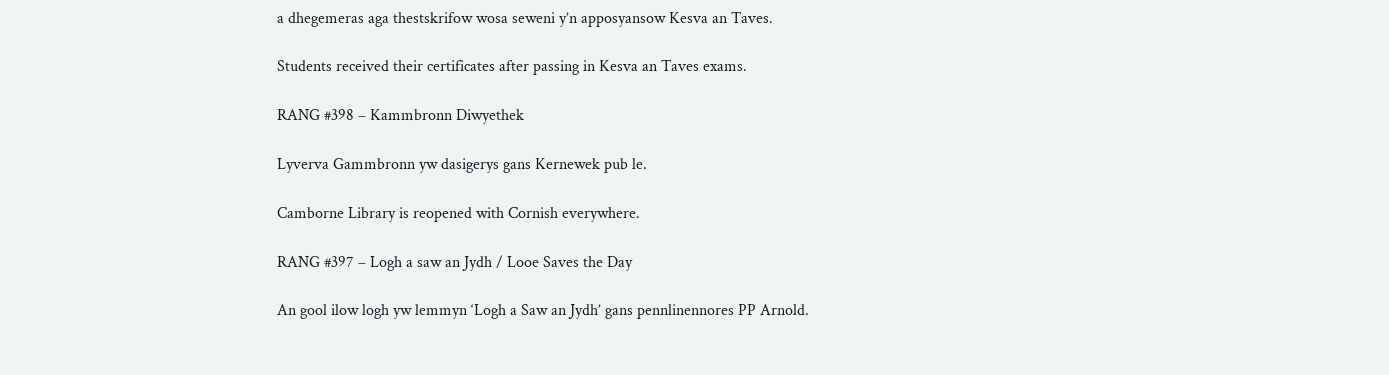a dhegemeras aga thestskrifow wosa seweni y’n apposyansow Kesva an Taves.

Students received their certificates after passing in Kesva an Taves exams.

RANG #398 – Kammbronn Diwyethek

Lyverva Gammbronn yw dasigerys gans Kernewek pub le.

Camborne Library is reopened with Cornish everywhere.

RANG #397 – Logh a saw an Jydh / Looe Saves the Day

An gool ilow logh yw lemmyn ‘Logh a Saw an Jydh’ gans pennlinennores PP Arnold.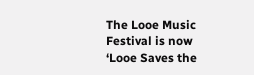The Looe Music Festival is now ‘Looe Saves the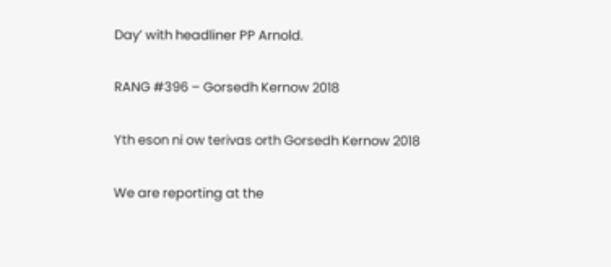Day’ with headliner PP Arnold.

RANG #396 – Gorsedh Kernow 2018

Yth eson ni ow terivas orth Gorsedh Kernow 2018

We are reporting at the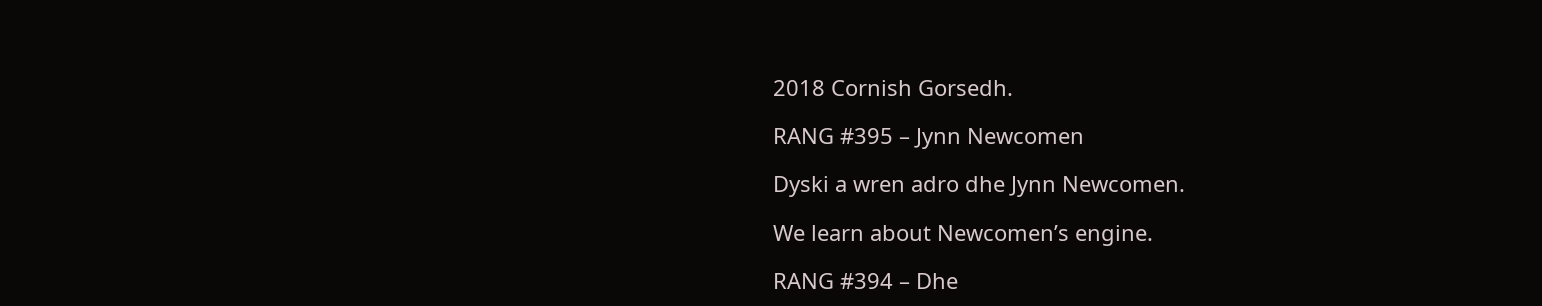2018 Cornish Gorsedh.

RANG #395 – Jynn Newcomen

Dyski a wren adro dhe Jynn Newcomen.

We learn about Newcomen’s engine.

RANG #394 – Dhe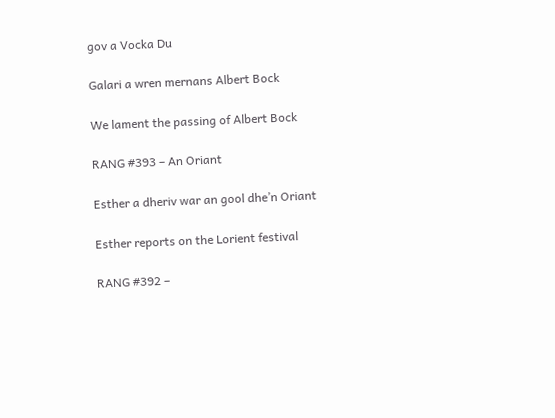gov a Vocka Du

Galari a wren mernans Albert Bock

We lament the passing of Albert Bock

RANG #393 – An Oriant

Esther a dheriv war an gool dhe’n Oriant

Esther reports on the Lorient festival

RANG #392 –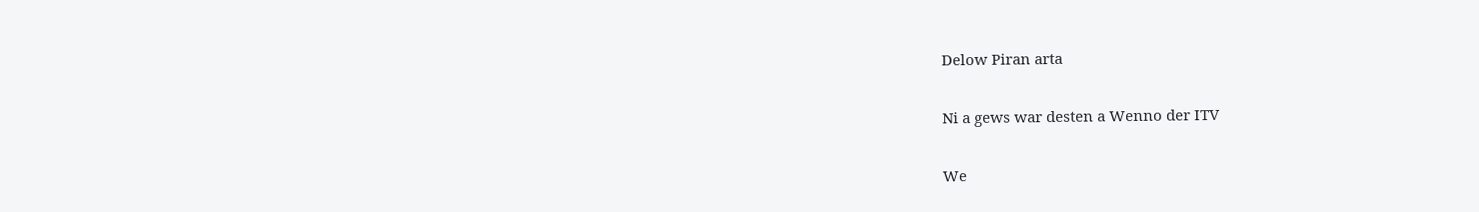Delow Piran arta

Ni a gews war desten a Wenno der ITV

We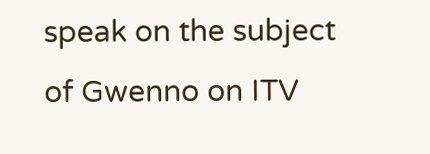speak on the subject of Gwenno on ITV